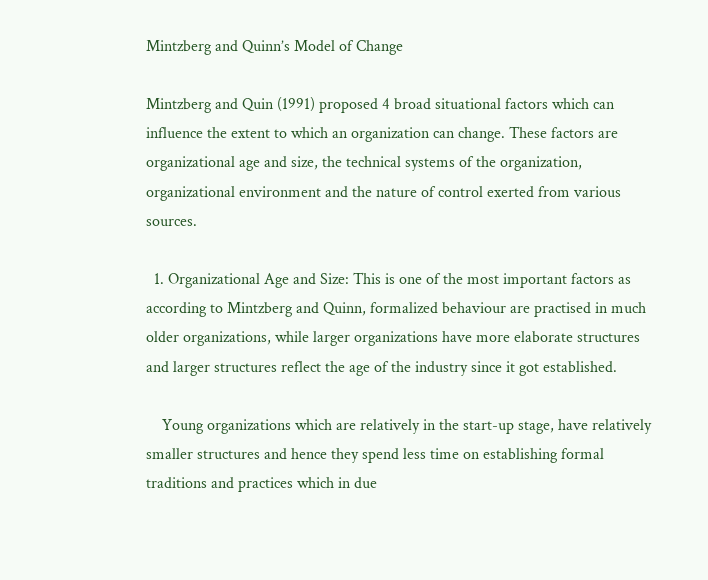Mintzberg and Quinn’s Model of Change

Mintzberg and Quin (1991) proposed 4 broad situational factors which can influence the extent to which an organization can change. These factors are organizational age and size, the technical systems of the organization, organizational environment and the nature of control exerted from various sources.

  1. Organizational Age and Size: This is one of the most important factors as according to Mintzberg and Quinn, formalized behaviour are practised in much older organizations, while larger organizations have more elaborate structures and larger structures reflect the age of the industry since it got established.

    Young organizations which are relatively in the start-up stage, have relatively smaller structures and hence they spend less time on establishing formal traditions and practices which in due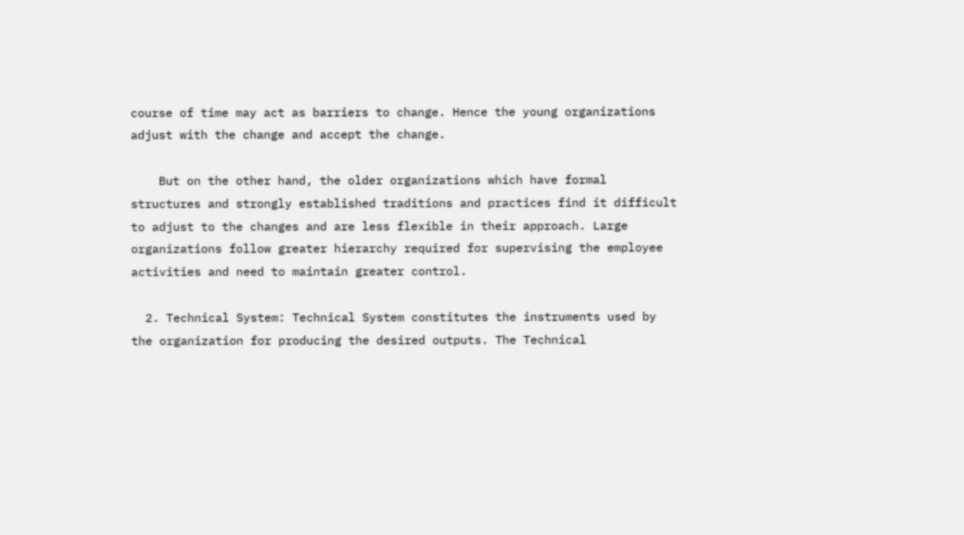course of time may act as barriers to change. Hence the young organizations adjust with the change and accept the change.

    But on the other hand, the older organizations which have formal structures and strongly established traditions and practices find it difficult to adjust to the changes and are less flexible in their approach. Large organizations follow greater hierarchy required for supervising the employee activities and need to maintain greater control.

  2. Technical System: Technical System constitutes the instruments used by the organization for producing the desired outputs. The Technical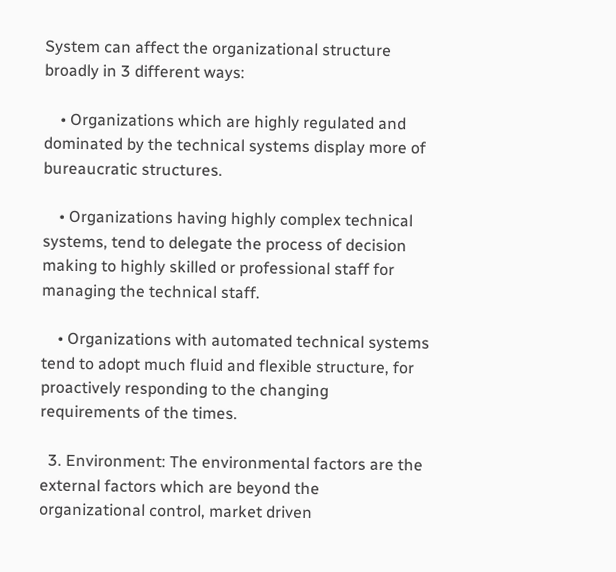System can affect the organizational structure broadly in 3 different ways:

    • Organizations which are highly regulated and dominated by the technical systems display more of bureaucratic structures.

    • Organizations having highly complex technical systems, tend to delegate the process of decision making to highly skilled or professional staff for managing the technical staff.

    • Organizations with automated technical systems tend to adopt much fluid and flexible structure, for proactively responding to the changing requirements of the times.

  3. Environment: The environmental factors are the external factors which are beyond the organizational control, market driven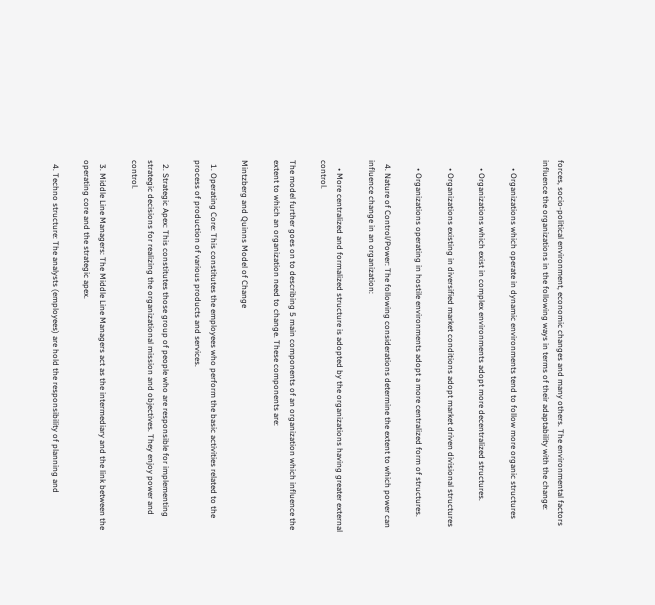forces, socio-political environment, economic changes and many others. The environmental factors influence the organizations in the following ways in terms of their adaptability with the change:

    • Organizations which operate in dynamic environments tend to follow more organic structures

    • Organizations which exist in complex environments adopt more decentralized structures.

    • Organizations existing in diversified market conditions adopt market driven divisional structures

    • Organizations operating in hostile environments adopt a more centralized form of structures.

  4. Nature of Control/Power: The following considerations determine the extent to which power can influence change in an organization:

    • More centralized and formalized structure is adopted by the organizations having greater external control.

The model further goes on to describing 5 main components of an organization which influence the extent to which an organization need to change. These components are:

Mintzberg and Quinns Model of Change

  1. Operating Core: This constitutes the employees who perform the basic activities related to the process of production of various products and services.

  2. Strategic Apex: This constitutes those group of people who are responsible for implementing strategic decisions for realizing the organizational mission and objectives. They enjoy power and control.

  3. Middle Line Managers: The Middle Line Managers act as the intermediary and the link between the operating core and the strategic apex.

  4. Techno structure: The analysts (employees) are hold the responsibility of planning and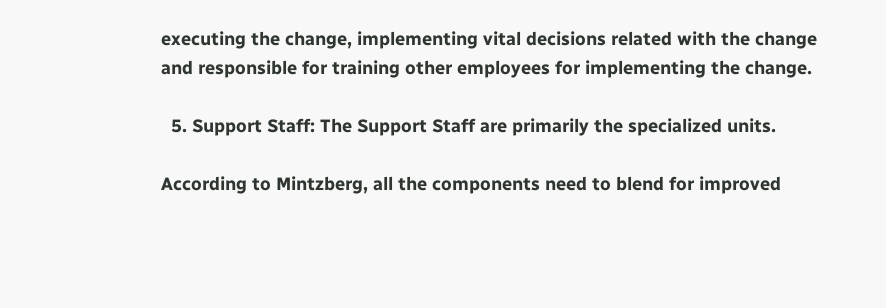executing the change, implementing vital decisions related with the change and responsible for training other employees for implementing the change.

  5. Support Staff: The Support Staff are primarily the specialized units.

According to Mintzberg, all the components need to blend for improved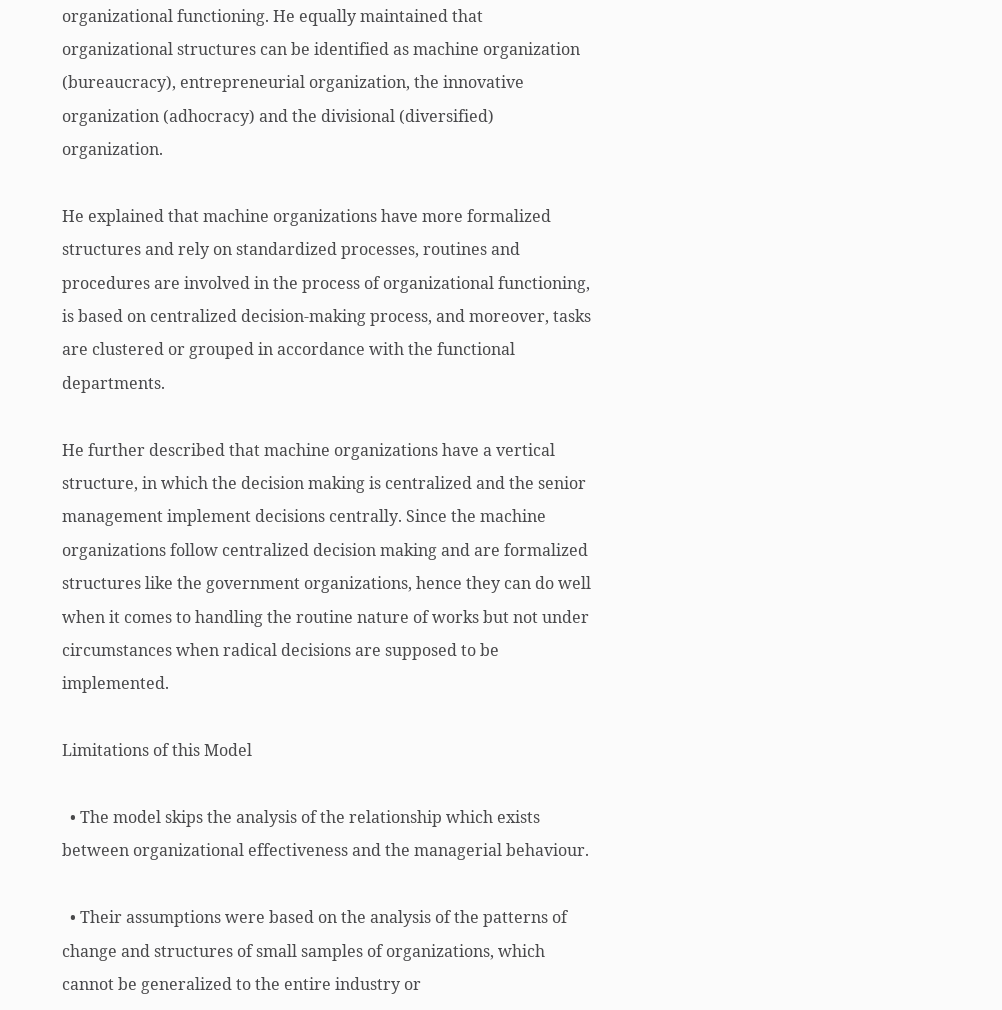organizational functioning. He equally maintained that organizational structures can be identified as machine organization (bureaucracy), entrepreneurial organization, the innovative organization (adhocracy) and the divisional (diversified) organization.

He explained that machine organizations have more formalized structures and rely on standardized processes, routines and procedures are involved in the process of organizational functioning, is based on centralized decision-making process, and moreover, tasks are clustered or grouped in accordance with the functional departments.

He further described that machine organizations have a vertical structure, in which the decision making is centralized and the senior management implement decisions centrally. Since the machine organizations follow centralized decision making and are formalized structures like the government organizations, hence they can do well when it comes to handling the routine nature of works but not under circumstances when radical decisions are supposed to be implemented.

Limitations of this Model

  • The model skips the analysis of the relationship which exists between organizational effectiveness and the managerial behaviour.

  • Their assumptions were based on the analysis of the patterns of change and structures of small samples of organizations, which cannot be generalized to the entire industry or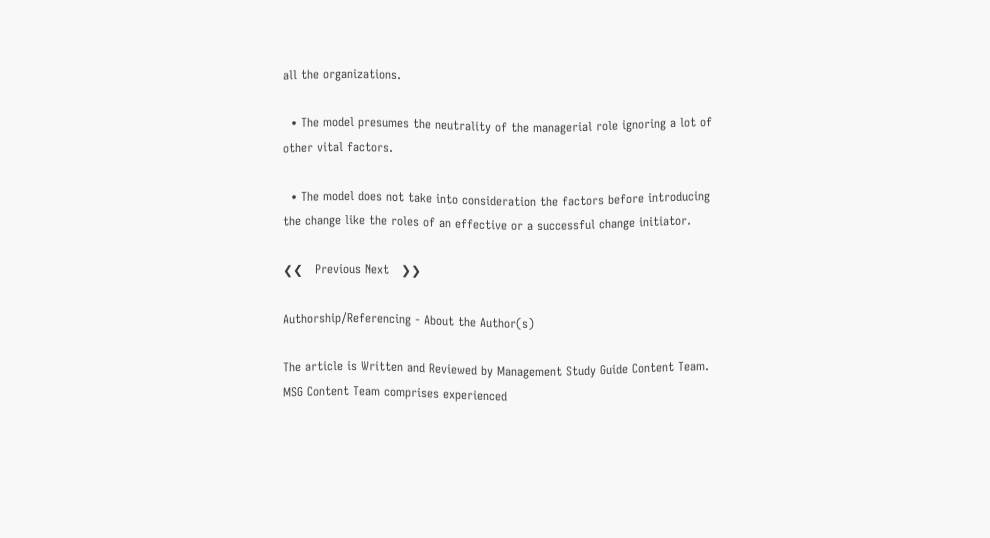all the organizations.

  • The model presumes the neutrality of the managerial role ignoring a lot of other vital factors.

  • The model does not take into consideration the factors before introducing the change like the roles of an effective or a successful change initiator.

❮❮   Previous Next   ❯❯

Authorship/Referencing - About the Author(s)

The article is Written and Reviewed by Management Study Guide Content Team. MSG Content Team comprises experienced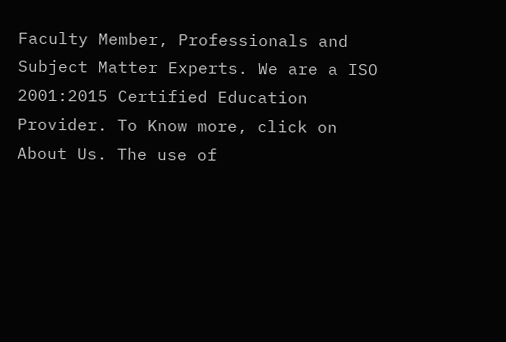Faculty Member, Professionals and Subject Matter Experts. We are a ISO 2001:2015 Certified Education Provider. To Know more, click on About Us. The use of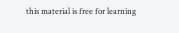this material is free for learning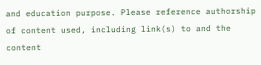and education purpose. Please reference authorship of content used, including link(s) to and the content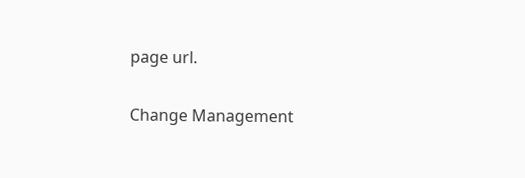page url.

Change Management